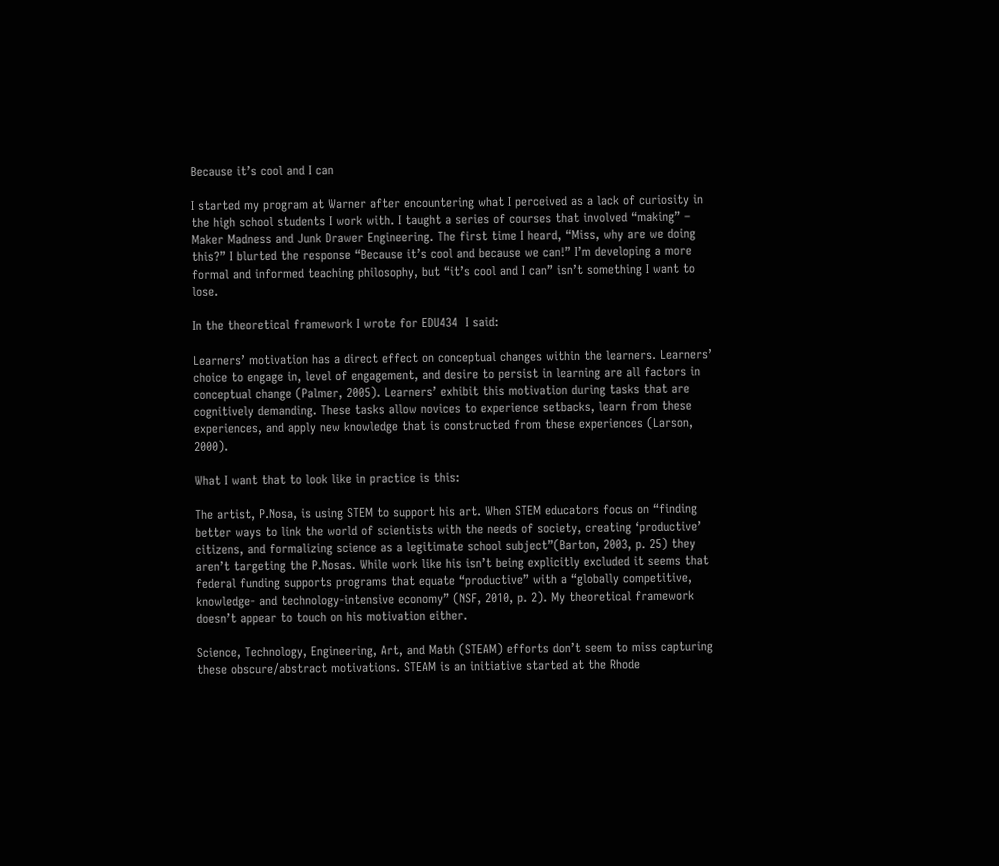Because it’s cool and I can

I started my program at Warner after encountering what I perceived as a lack of curiosity in the high school students I work with. I taught a series of courses that involved “making” – Maker Madness and Junk Drawer Engineering. The first time I heard, “Miss, why are we doing this?” I blurted the response “Because it’s cool and because we can!” I’m developing a more formal and informed teaching philosophy, but “it’s cool and I can” isn’t something I want to lose.

In the theoretical framework I wrote for EDU434  I said:

Learners’ motivation has a direct effect on conceptual changes within the learners. Learners’ choice to engage in, level of engagement, and desire to persist in learning are all factors in conceptual change (Palmer, 2005). Learners’ exhibit this motivation during tasks that are cognitively demanding. These tasks allow novices to experience setbacks, learn from these experiences, and apply new knowledge that is constructed from these experiences (Larson, 2000).

What I want that to look like in practice is this:

The artist, P.Nosa, is using STEM to support his art. When STEM educators focus on “finding better ways to link the world of scientists with the needs of society, creating ‘productive’ citizens, and formalizing science as a legitimate school subject”(Barton, 2003, p. 25) they aren’t targeting the P.Nosas. While work like his isn’t being explicitly excluded it seems that federal funding supports programs that equate “productive” with a “globally competitive, knowledge- and technology-intensive economy” (NSF, 2010, p. 2). My theoretical framework doesn’t appear to touch on his motivation either.

Science, Technology, Engineering, Art, and Math (STEAM) efforts don’t seem to miss capturing these obscure/abstract motivations. STEAM is an initiative started at the Rhode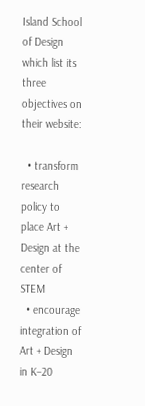Island School of Design which list its three objectives on their website:

  • transform research policy to place Art + Design at the center of STEM
  • encourage integration of Art + Design in K–20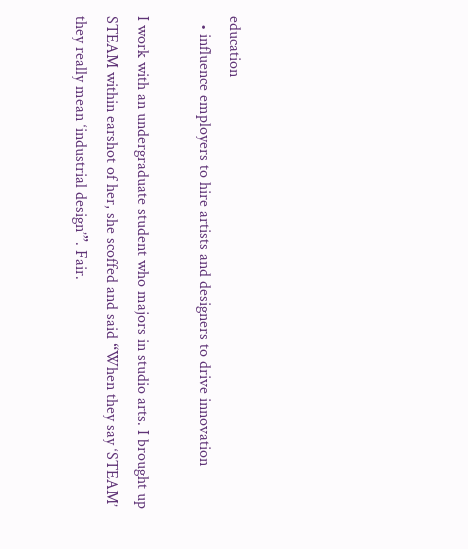education
  • influence employers to hire artists and designers to drive innovation

I work with an undergraduate student who majors in studio arts. I brought up STEAM within earshot of her, she scoffed and said “When they say ‘STEAM’ they really mean ‘industrial design’”. Fair.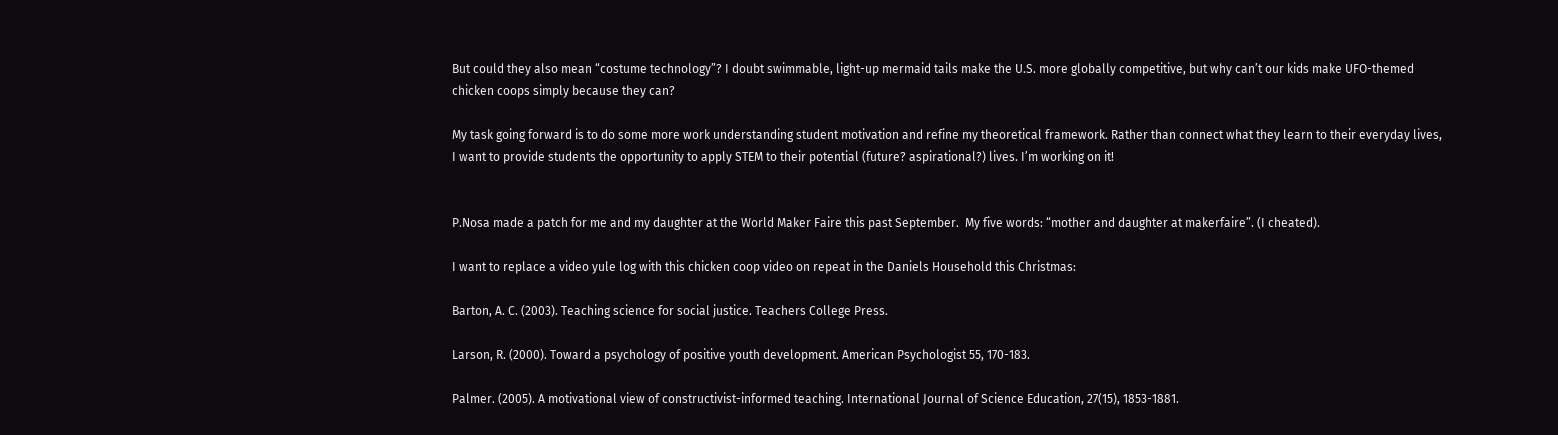But could they also mean “costume technology”? I doubt swimmable, light-up mermaid tails make the U.S. more globally competitive, but why can’t our kids make UFO-themed chicken coops simply because they can?

My task going forward is to do some more work understanding student motivation and refine my theoretical framework. Rather than connect what they learn to their everyday lives, I want to provide students the opportunity to apply STEM to their potential (future? aspirational?) lives. I’m working on it!


P.Nosa made a patch for me and my daughter at the World Maker Faire this past September.  My five words: “mother and daughter at makerfaire”. (I cheated).

I want to replace a video yule log with this chicken coop video on repeat in the Daniels Household this Christmas:

Barton, A. C. (2003). Teaching science for social justice. Teachers College Press.

Larson, R. (2000). Toward a psychology of positive youth development. American Psychologist 55, 170-183.

Palmer. (2005). A motivational view of constructivist-informed teaching. International Journal of Science Education, 27(15), 1853-1881.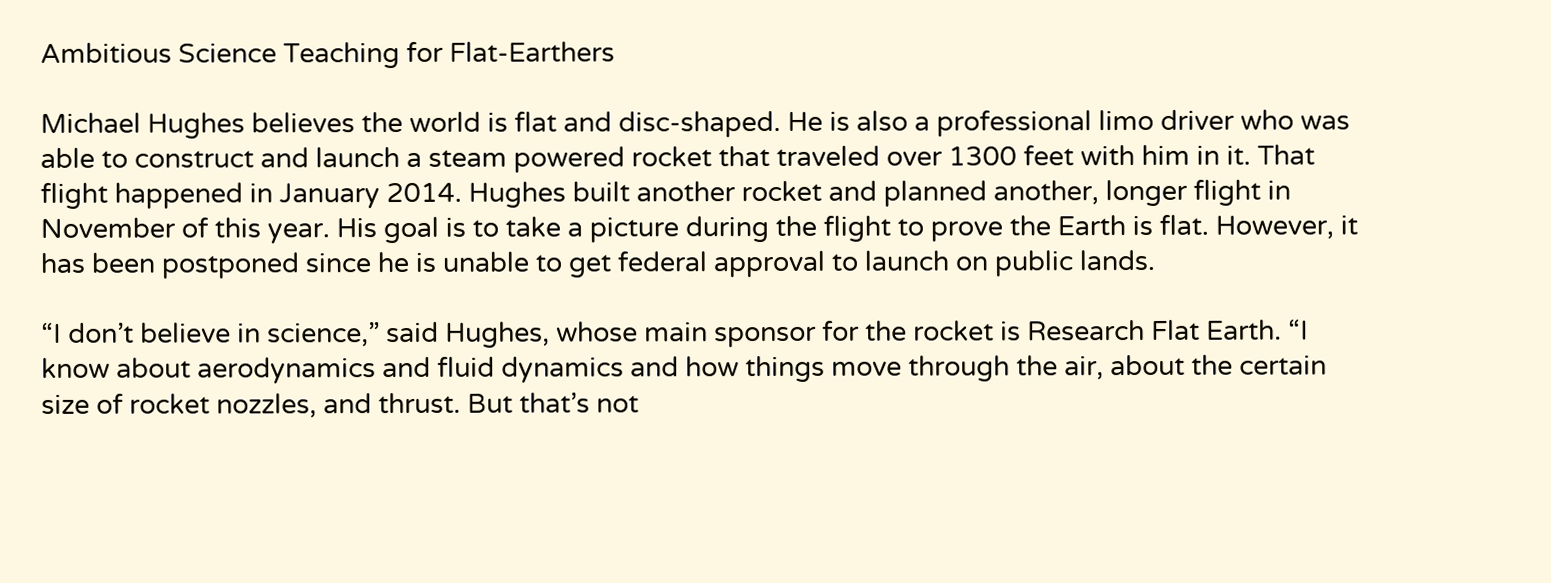Ambitious Science Teaching for Flat-Earthers

Michael Hughes believes the world is flat and disc-shaped. He is also a professional limo driver who was able to construct and launch a steam powered rocket that traveled over 1300 feet with him in it. That flight happened in January 2014. Hughes built another rocket and planned another, longer flight in November of this year. His goal is to take a picture during the flight to prove the Earth is flat. However, it has been postponed since he is unable to get federal approval to launch on public lands.

“I don’t believe in science,” said Hughes, whose main sponsor for the rocket is Research Flat Earth. “I know about aerodynamics and fluid dynamics and how things move through the air, about the certain size of rocket nozzles, and thrust. But that’s not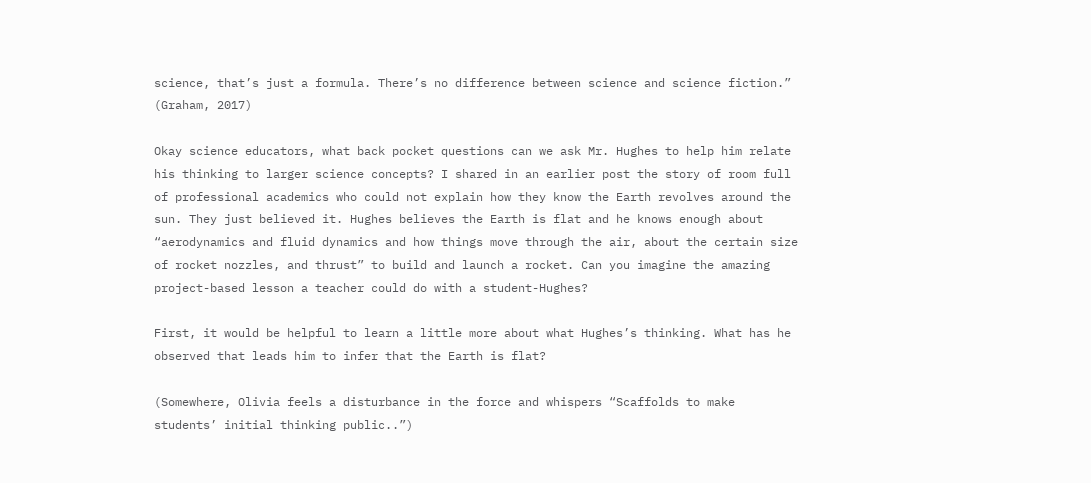science, that’s just a formula. There’s no difference between science and science fiction.” (Graham, 2017)

Okay science educators, what back pocket questions can we ask Mr. Hughes to help him relate his thinking to larger science concepts? I shared in an earlier post the story of room full of professional academics who could not explain how they know the Earth revolves around the sun. They just believed it. Hughes believes the Earth is flat and he knows enough about “aerodynamics and fluid dynamics and how things move through the air, about the certain size of rocket nozzles, and thrust” to build and launch a rocket. Can you imagine the amazing project-based lesson a teacher could do with a student-Hughes?

First, it would be helpful to learn a little more about what Hughes’s thinking. What has he observed that leads him to infer that the Earth is flat?

(Somewhere, Olivia feels a disturbance in the force and whispers “Scaffolds to make students’ initial thinking public..”)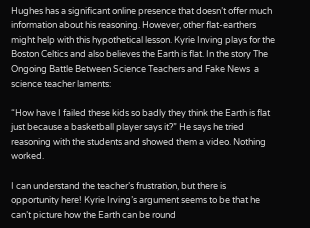Hughes has a significant online presence that doesn’t offer much information about his reasoning. However, other flat-earthers might help with this hypothetical lesson. Kyrie Inving plays for the Boston Celtics and also believes the Earth is flat. In the story The Ongoing Battle Between Science Teachers and Fake News  a science teacher laments:

“How have I failed these kids so badly they think the Earth is flat just because a basketball player says it?” He says he tried reasoning with the students and showed them a video. Nothing worked.

I can understand the teacher’s frustration, but there is opportunity here! Kyrie Irving’s argument seems to be that he can’t picture how the Earth can be round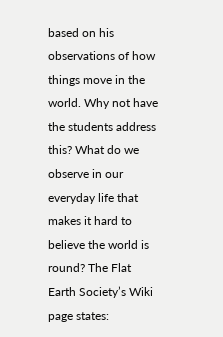based on his observations of how things move in the world. Why not have the students address this? What do we observe in our everyday life that makes it hard to believe the world is round? The Flat Earth Society’s Wiki page states: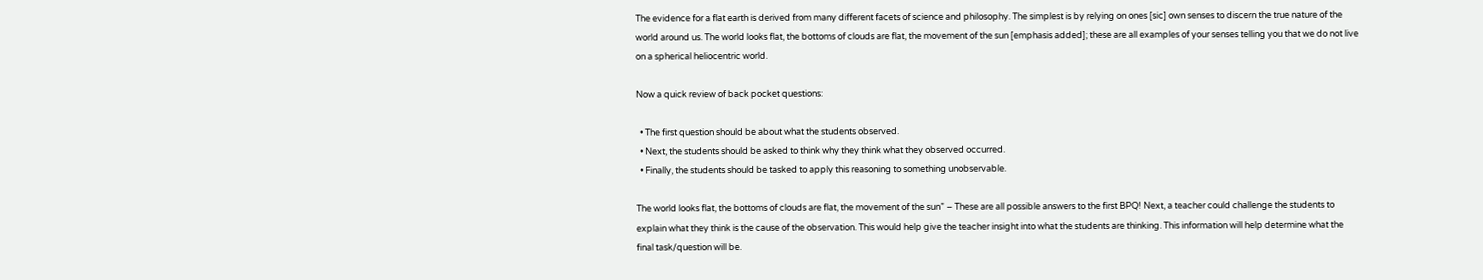The evidence for a flat earth is derived from many different facets of science and philosophy. The simplest is by relying on ones [sic] own senses to discern the true nature of the world around us. The world looks flat, the bottoms of clouds are flat, the movement of the sun [emphasis added]; these are all examples of your senses telling you that we do not live on a spherical heliocentric world.

Now a quick review of back pocket questions:

  • The first question should be about what the students observed.
  • Next, the students should be asked to think why they think what they observed occurred.
  • Finally, the students should be tasked to apply this reasoning to something unobservable.

The world looks flat, the bottoms of clouds are flat, the movement of the sun” – These are all possible answers to the first BPQ! Next, a teacher could challenge the students to explain what they think is the cause of the observation. This would help give the teacher insight into what the students are thinking. This information will help determine what the final task/question will be.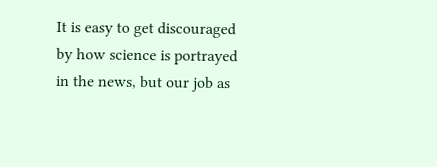It is easy to get discouraged by how science is portrayed in the news, but our job as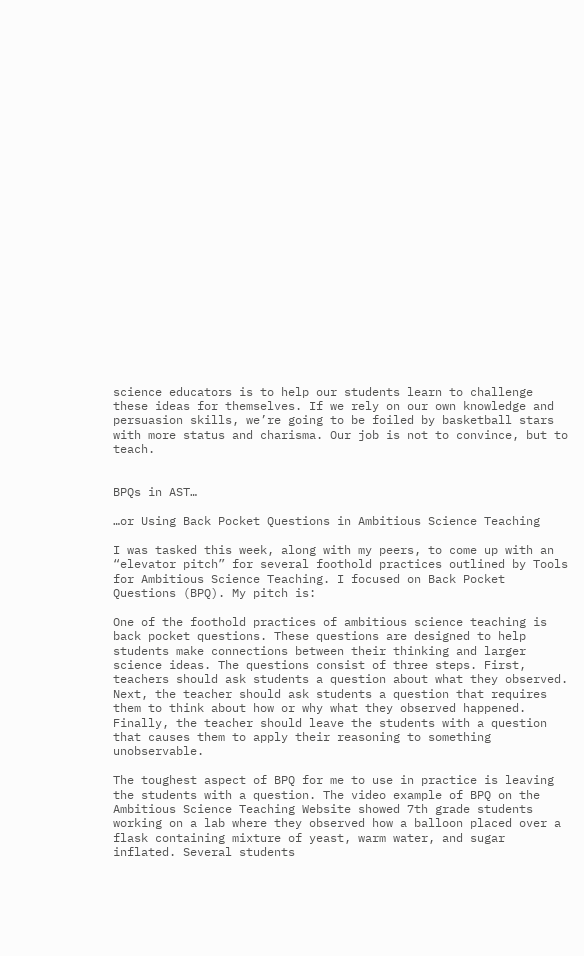science educators is to help our students learn to challenge these ideas for themselves. If we rely on our own knowledge and persuasion skills, we’re going to be foiled by basketball stars with more status and charisma. Our job is not to convince, but to teach.


BPQs in AST…

…or Using Back Pocket Questions in Ambitious Science Teaching

I was tasked this week, along with my peers, to come up with an “elevator pitch” for several foothold practices outlined by Tools for Ambitious Science Teaching. I focused on Back Pocket Questions (BPQ). My pitch is:

One of the foothold practices of ambitious science teaching is back pocket questions. These questions are designed to help students make connections between their thinking and larger science ideas. The questions consist of three steps. First, teachers should ask students a question about what they observed. Next, the teacher should ask students a question that requires them to think about how or why what they observed happened. Finally, the teacher should leave the students with a question that causes them to apply their reasoning to something unobservable.

The toughest aspect of BPQ for me to use in practice is leaving the students with a question. The video example of BPQ on the Ambitious Science Teaching Website showed 7th grade students working on a lab where they observed how a balloon placed over a flask containing mixture of yeast, warm water, and sugar inflated. Several students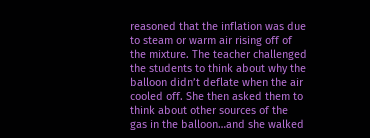reasoned that the inflation was due to steam or warm air rising off of the mixture. The teacher challenged the students to think about why the balloon didn’t deflate when the air cooled off. She then asked them to think about other sources of the gas in the balloon…and she walked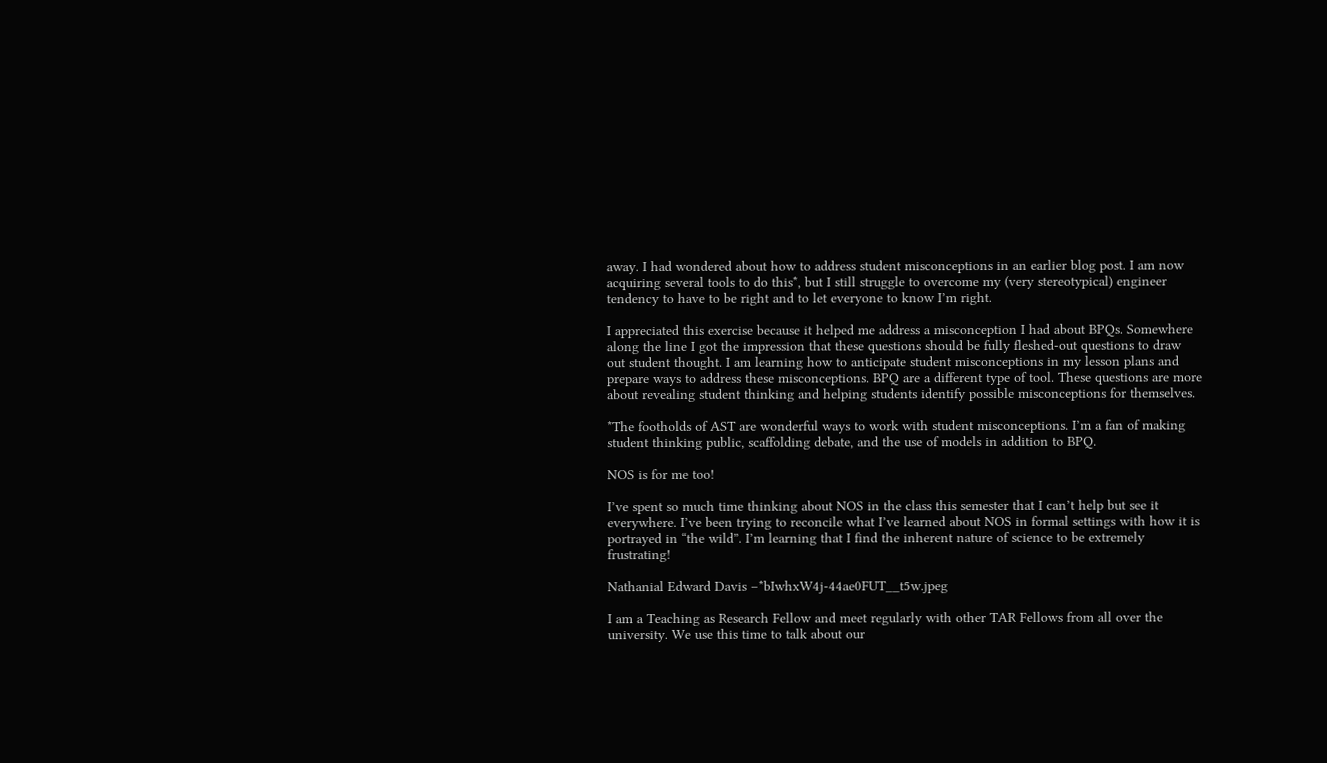away. I had wondered about how to address student misconceptions in an earlier blog post. I am now acquiring several tools to do this*, but I still struggle to overcome my (very stereotypical) engineer tendency to have to be right and to let everyone to know I’m right.

I appreciated this exercise because it helped me address a misconception I had about BPQs. Somewhere along the line I got the impression that these questions should be fully fleshed-out questions to draw out student thought. I am learning how to anticipate student misconceptions in my lesson plans and prepare ways to address these misconceptions. BPQ are a different type of tool. These questions are more about revealing student thinking and helping students identify possible misconceptions for themselves.

*The footholds of AST are wonderful ways to work with student misconceptions. I’m a fan of making student thinking public, scaffolding debate, and the use of models in addition to BPQ.

NOS is for me too!

I’ve spent so much time thinking about NOS in the class this semester that I can’t help but see it everywhere. I’ve been trying to reconcile what I’ve learned about NOS in formal settings with how it is portrayed in “the wild”. I’m learning that I find the inherent nature of science to be extremely frustrating!

Nathanial Edward Davis –*bIwhxW4j-44ae0FUT__t5w.jpeg

I am a Teaching as Research Fellow and meet regularly with other TAR Fellows from all over the university. We use this time to talk about our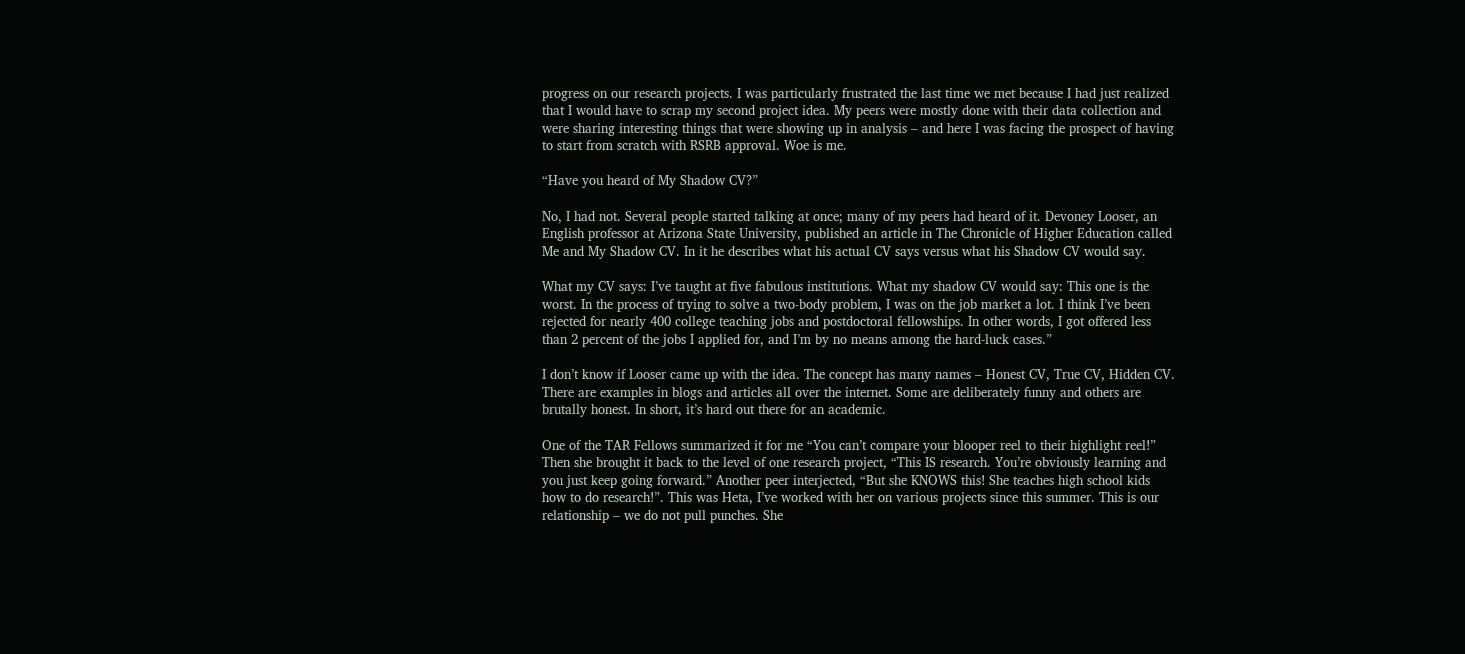progress on our research projects. I was particularly frustrated the last time we met because I had just realized that I would have to scrap my second project idea. My peers were mostly done with their data collection and were sharing interesting things that were showing up in analysis – and here I was facing the prospect of having to start from scratch with RSRB approval. Woe is me.

“Have you heard of My Shadow CV?”

No, I had not. Several people started talking at once; many of my peers had heard of it. Devoney Looser, an English professor at Arizona State University, published an article in The Chronicle of Higher Education called Me and My Shadow CV. In it he describes what his actual CV says versus what his Shadow CV would say.

What my CV says: I’ve taught at five fabulous institutions. What my shadow CV would say: This one is the worst. In the process of trying to solve a two-body problem, I was on the job market a lot. I think I’ve been rejected for nearly 400 college teaching jobs and postdoctoral fellowships. In other words, I got offered less than 2 percent of the jobs I applied for, and I’m by no means among the hard-luck cases.”

I don’t know if Looser came up with the idea. The concept has many names – Honest CV, True CV, Hidden CV. There are examples in blogs and articles all over the internet. Some are deliberately funny and others are brutally honest. In short, it’s hard out there for an academic.

One of the TAR Fellows summarized it for me “You can’t compare your blooper reel to their highlight reel!” Then she brought it back to the level of one research project, “This IS research. You’re obviously learning and you just keep going forward.” Another peer interjected, “But she KNOWS this! She teaches high school kids how to do research!”. This was Heta, I’ve worked with her on various projects since this summer. This is our relationship – we do not pull punches. She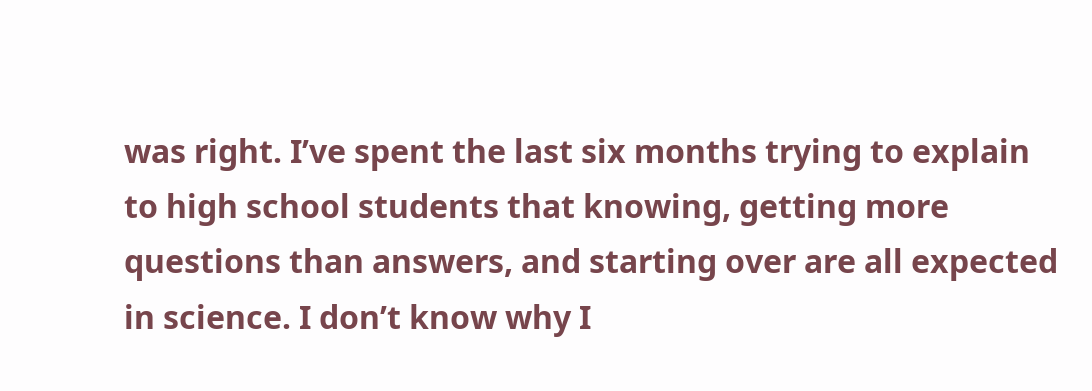was right. I’ve spent the last six months trying to explain to high school students that knowing, getting more questions than answers, and starting over are all expected in science. I don’t know why I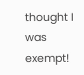thought I was exempt!